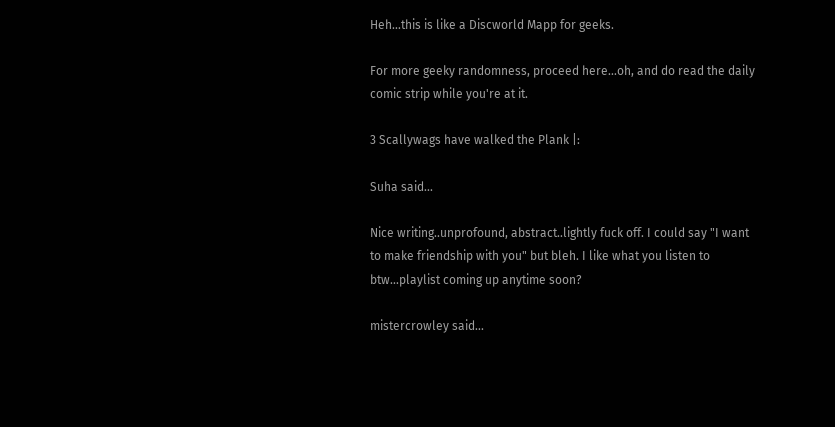Heh...this is like a Discworld Mapp for geeks.

For more geeky randomness, proceed here...oh, and do read the daily comic strip while you're at it.

3 Scallywags have walked the Plank |:

Suha said...

Nice writing..unprofound, abstract..lightly fuck off. I could say "I want to make friendship with you" but bleh. I like what you listen to btw...playlist coming up anytime soon?

mistercrowley said...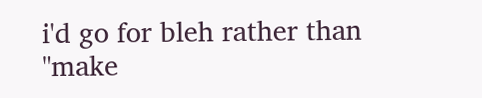i'd go for bleh rather than "make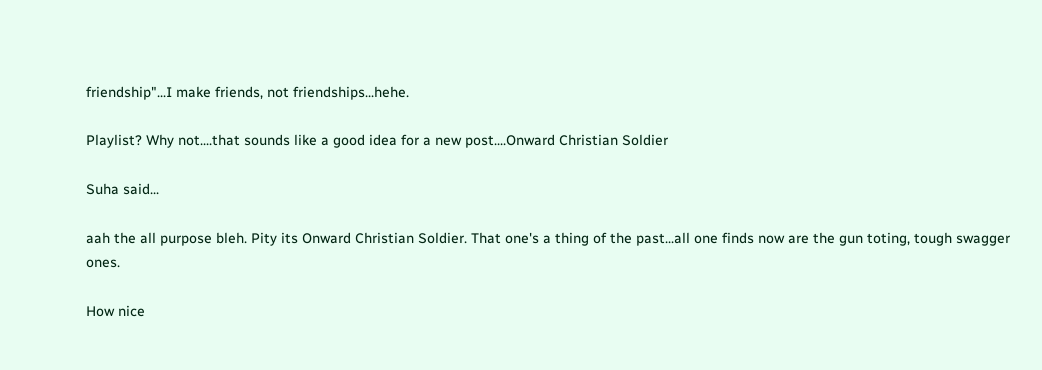friendship"...I make friends, not friendships...hehe.

Playlist? Why not....that sounds like a good idea for a new post....Onward Christian Soldier

Suha said...

aah the all purpose bleh. Pity its Onward Christian Soldier. That one's a thing of the past...all one finds now are the gun toting, tough swagger ones.

How nice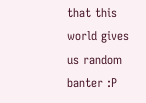that this world gives us random banter :P